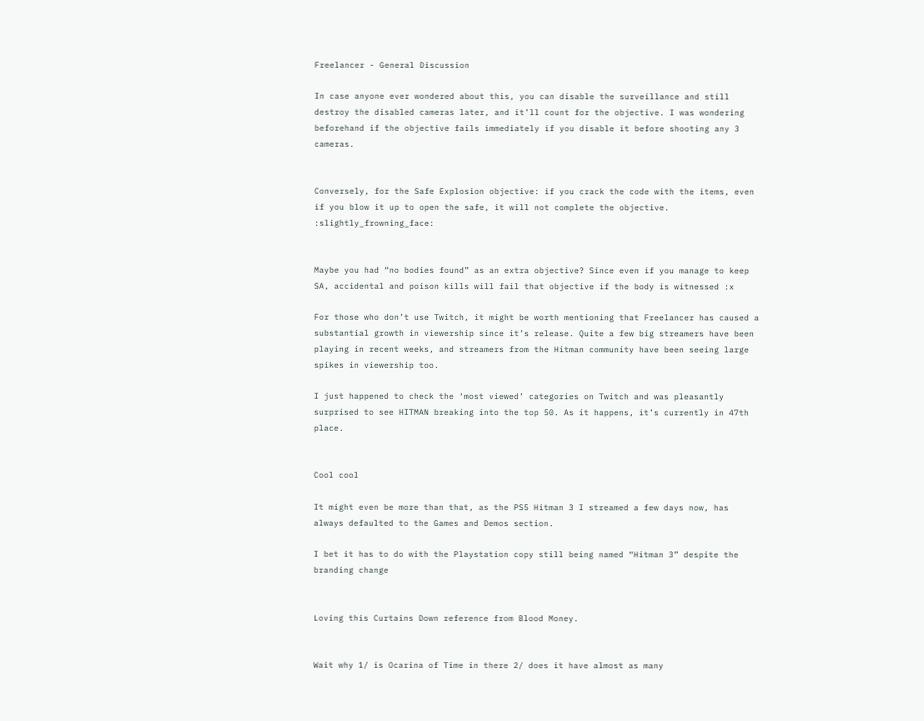Freelancer - General Discussion

In case anyone ever wondered about this, you can disable the surveillance and still destroy the disabled cameras later, and it’ll count for the objective. I was wondering beforehand if the objective fails immediately if you disable it before shooting any 3 cameras.


Conversely, for the Safe Explosion objective: if you crack the code with the items, even if you blow it up to open the safe, it will not complete the objective. :slightly_frowning_face:


Maybe you had “no bodies found” as an extra objective? Since even if you manage to keep SA, accidental and poison kills will fail that objective if the body is witnessed :x

For those who don’t use Twitch, it might be worth mentioning that Freelancer has caused a substantial growth in viewership since it’s release. Quite a few big streamers have been playing in recent weeks, and streamers from the Hitman community have been seeing large spikes in viewership too.

I just happened to check the ‘most viewed’ categories on Twitch and was pleasantly surprised to see HITMAN breaking into the top 50. As it happens, it’s currently in 47th place.


Cool cool

It might even be more than that, as the PS5 Hitman 3 I streamed a few days now, has always defaulted to the Games and Demos section.

I bet it has to do with the Playstation copy still being named “Hitman 3” despite the branding change


Loving this Curtains Down reference from Blood Money.


Wait why 1/ is Ocarina of Time in there 2/ does it have almost as many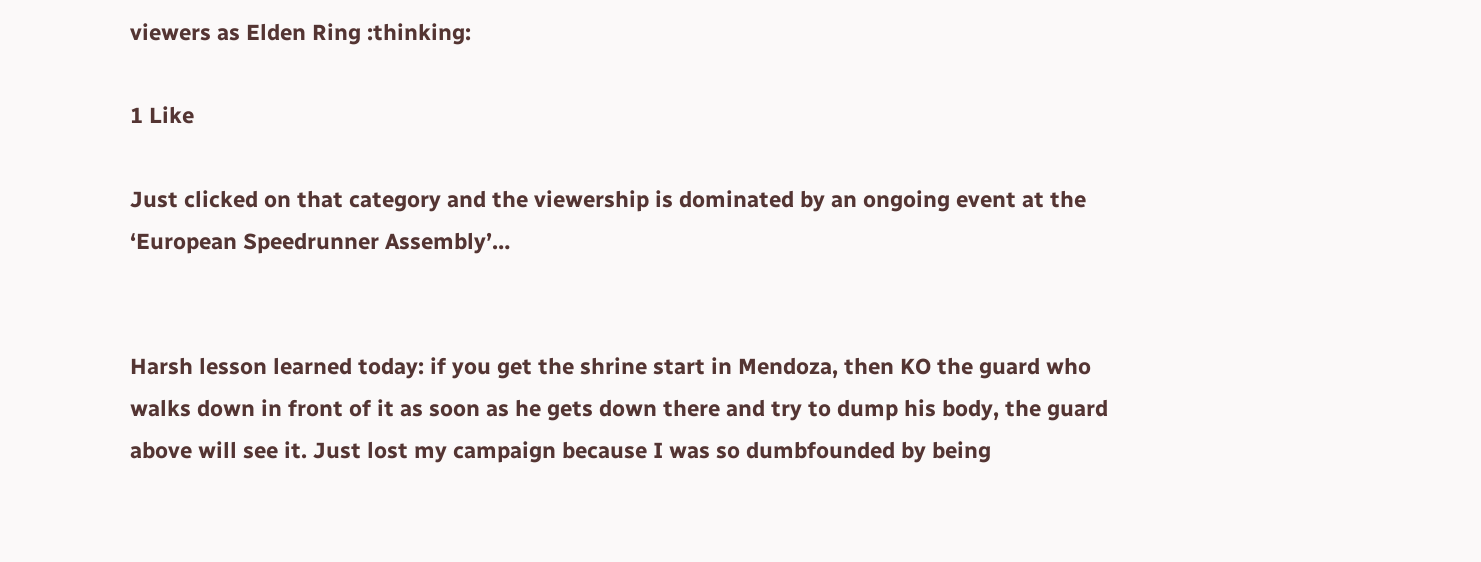viewers as Elden Ring :thinking:

1 Like

Just clicked on that category and the viewership is dominated by an ongoing event at the ‘European Speedrunner Assembly’…


Harsh lesson learned today: if you get the shrine start in Mendoza, then KO the guard who walks down in front of it as soon as he gets down there and try to dump his body, the guard above will see it. Just lost my campaign because I was so dumbfounded by being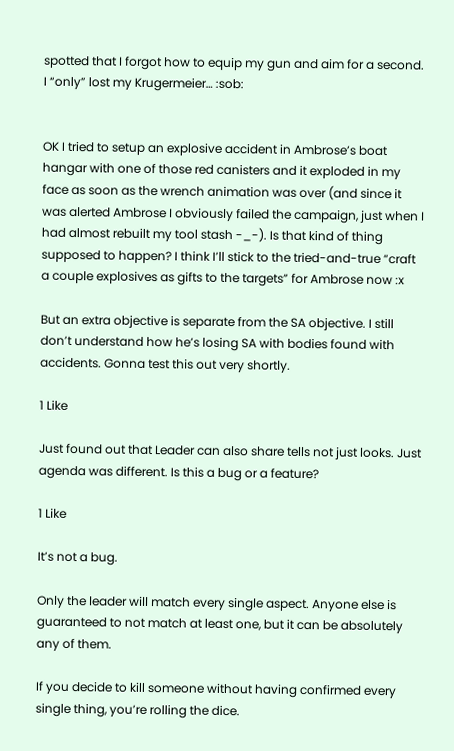spotted that I forgot how to equip my gun and aim for a second. I “only” lost my Krugermeier… :sob:


OK I tried to setup an explosive accident in Ambrose’s boat hangar with one of those red canisters and it exploded in my face as soon as the wrench animation was over (and since it was alerted Ambrose I obviously failed the campaign, just when I had almost rebuilt my tool stash -_-). Is that kind of thing supposed to happen? I think I’ll stick to the tried-and-true “craft a couple explosives as gifts to the targets” for Ambrose now :x

But an extra objective is separate from the SA objective. I still don’t understand how he’s losing SA with bodies found with accidents. Gonna test this out very shortly.

1 Like

Just found out that Leader can also share tells not just looks. Just agenda was different. Is this a bug or a feature?

1 Like

It’s not a bug.

Only the leader will match every single aspect. Anyone else is guaranteed to not match at least one, but it can be absolutely any of them.

If you decide to kill someone without having confirmed every single thing, you’re rolling the dice.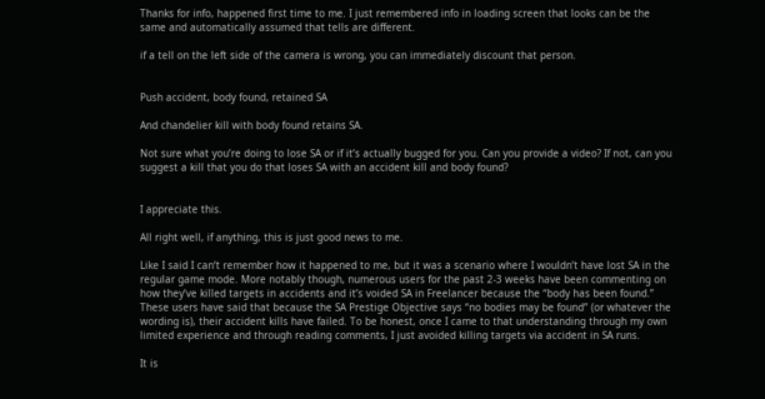Thanks for info, happened first time to me. I just remembered info in loading screen that looks can be the same and automatically assumed that tells are different.

if a tell on the left side of the camera is wrong, you can immediately discount that person.


Push accident, body found, retained SA

And chandelier kill with body found retains SA.

Not sure what you’re doing to lose SA or if it’s actually bugged for you. Can you provide a video? If not, can you suggest a kill that you do that loses SA with an accident kill and body found?


I appreciate this.

All right well, if anything, this is just good news to me.

Like I said I can’t remember how it happened to me, but it was a scenario where I wouldn’t have lost SA in the regular game mode. More notably though, numerous users for the past 2-3 weeks have been commenting on how they’ve killed targets in accidents and it’s voided SA in Freelancer because the “body has been found.” These users have said that because the SA Prestige Objective says “no bodies may be found” (or whatever the wording is), their accident kills have failed. To be honest, once I came to that understanding through my own limited experience and through reading comments, I just avoided killing targets via accident in SA runs.

It is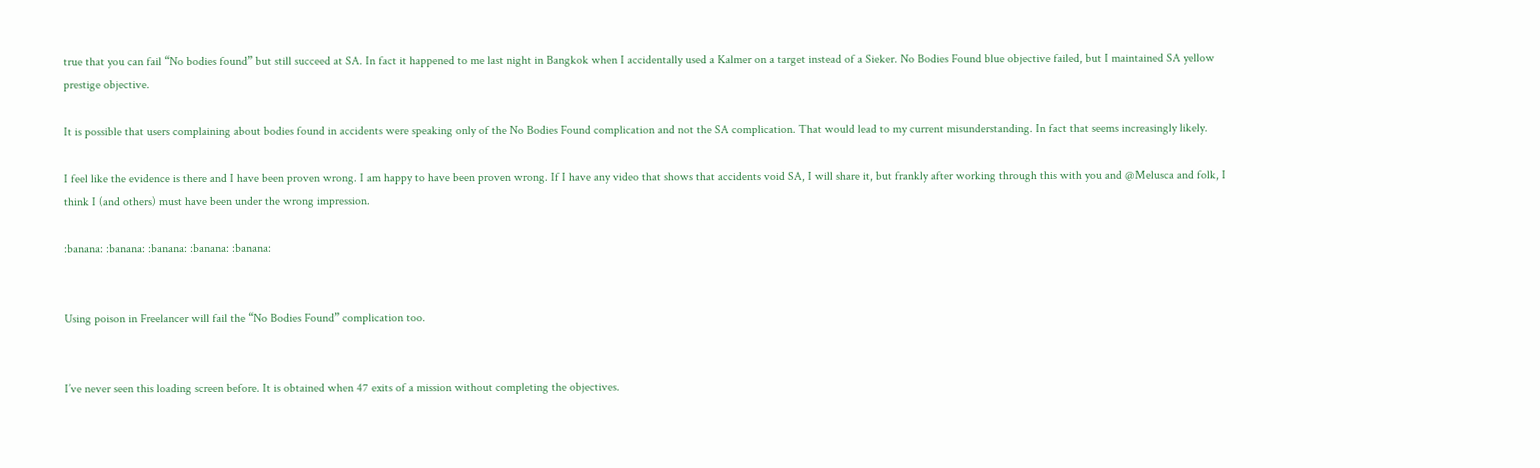true that you can fail “No bodies found” but still succeed at SA. In fact it happened to me last night in Bangkok when I accidentally used a Kalmer on a target instead of a Sieker. No Bodies Found blue objective failed, but I maintained SA yellow prestige objective.

It is possible that users complaining about bodies found in accidents were speaking only of the No Bodies Found complication and not the SA complication. That would lead to my current misunderstanding. In fact that seems increasingly likely.

I feel like the evidence is there and I have been proven wrong. I am happy to have been proven wrong. If I have any video that shows that accidents void SA, I will share it, but frankly after working through this with you and @Melusca and folk, I think I (and others) must have been under the wrong impression.

:banana: :banana: :banana: :banana: :banana:


Using poison in Freelancer will fail the “No Bodies Found” complication too.


I’ve never seen this loading screen before. It is obtained when 47 exits of a mission without completing the objectives.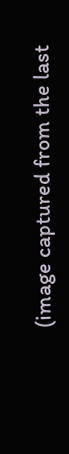(image captured from the last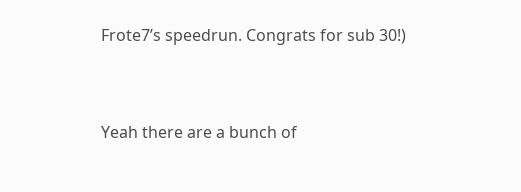Frote7’s speedrun. Congrats for sub 30!)


Yeah there are a bunch of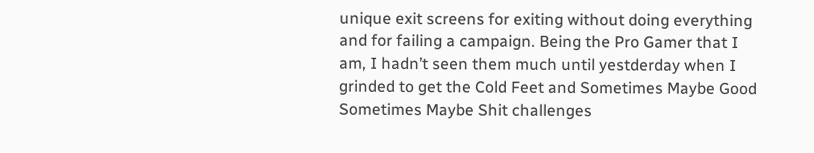unique exit screens for exiting without doing everything and for failing a campaign. Being the Pro Gamer that I am, I hadn’t seen them much until yestderday when I grinded to get the Cold Feet and Sometimes Maybe Good Sometimes Maybe Shit challenges